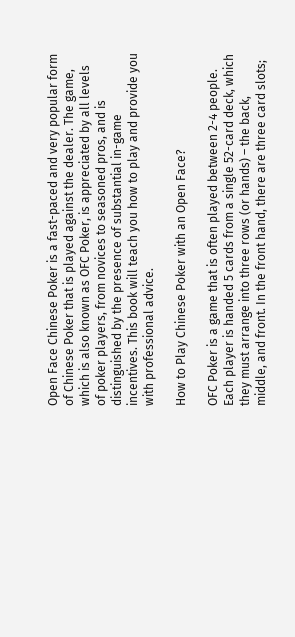Open Face Chinese Poker is a fast-paced and very popular form of Chinese Poker that is played against the dealer. The game, which is also known as OFC Poker, is appreciated by all levels of poker players, from novices to seasoned pros, and is distinguished by the presence of substantial in-game incentives. This book will teach you how to play and provide you with professional advice.

How to Play Chinese Poker with an Open Face?

OFC Poker is a game that is often played between 2-4 people. Each player is handed 5 cards from a single 52-card deck, which they must arrange into three rows (or hands) – the back, middle, and front. In the front hand, there are three card slots;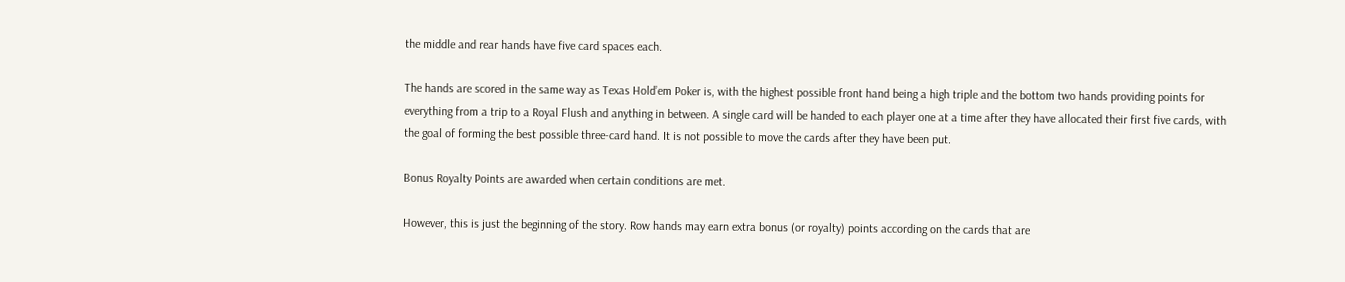the middle and rear hands have five card spaces each.

The hands are scored in the same way as Texas Hold’em Poker is, with the highest possible front hand being a high triple and the bottom two hands providing points for everything from a trip to a Royal Flush and anything in between. A single card will be handed to each player one at a time after they have allocated their first five cards, with the goal of forming the best possible three-card hand. It is not possible to move the cards after they have been put.

Bonus Royalty Points are awarded when certain conditions are met.

However, this is just the beginning of the story. Row hands may earn extra bonus (or royalty) points according on the cards that are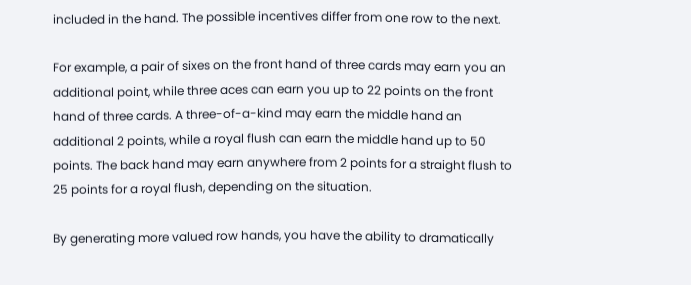included in the hand. The possible incentives differ from one row to the next.

For example, a pair of sixes on the front hand of three cards may earn you an additional point, while three aces can earn you up to 22 points on the front hand of three cards. A three-of-a-kind may earn the middle hand an additional 2 points, while a royal flush can earn the middle hand up to 50 points. The back hand may earn anywhere from 2 points for a straight flush to 25 points for a royal flush, depending on the situation.

By generating more valued row hands, you have the ability to dramatically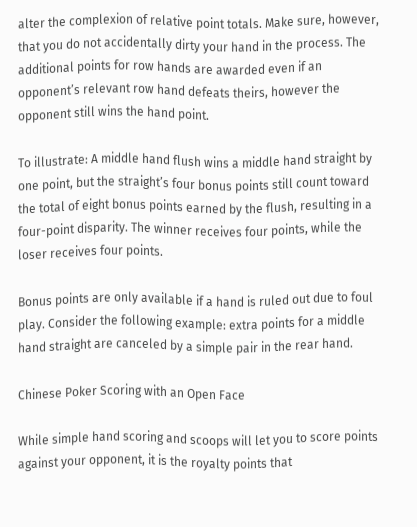alter the complexion of relative point totals. Make sure, however, that you do not accidentally dirty your hand in the process. The additional points for row hands are awarded even if an opponent’s relevant row hand defeats theirs, however the opponent still wins the hand point.

To illustrate: A middle hand flush wins a middle hand straight by one point, but the straight’s four bonus points still count toward the total of eight bonus points earned by the flush, resulting in a four-point disparity. The winner receives four points, while the loser receives four points.

Bonus points are only available if a hand is ruled out due to foul play. Consider the following example: extra points for a middle hand straight are canceled by a simple pair in the rear hand.

Chinese Poker Scoring with an Open Face

While simple hand scoring and scoops will let you to score points against your opponent, it is the royalty points that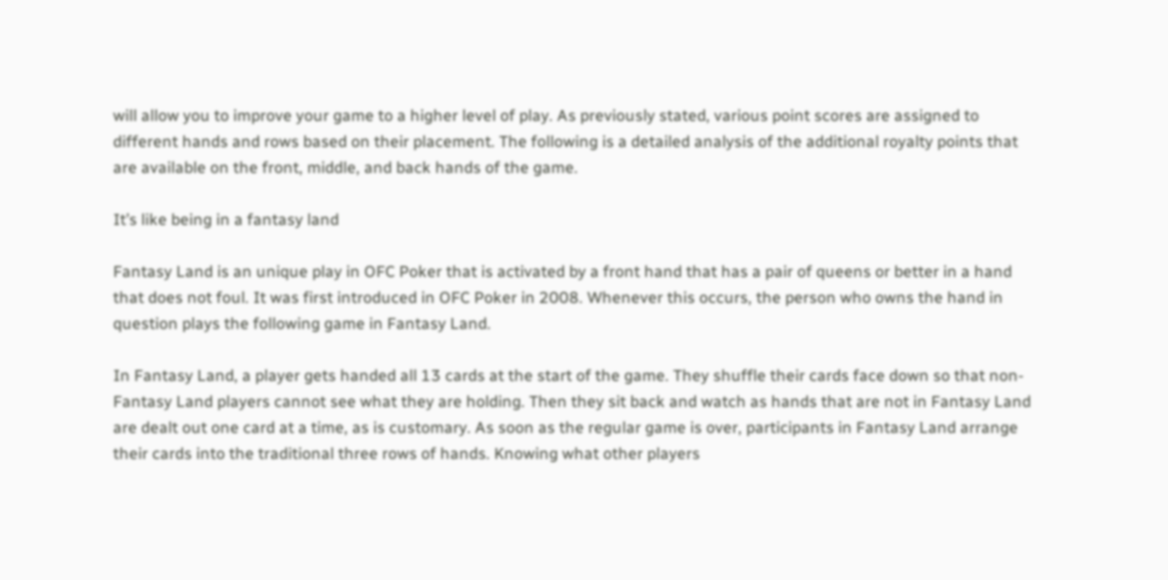will allow you to improve your game to a higher level of play. As previously stated, various point scores are assigned to different hands and rows based on their placement. The following is a detailed analysis of the additional royalty points that are available on the front, middle, and back hands of the game.

It’s like being in a fantasy land

Fantasy Land is an unique play in OFC Poker that is activated by a front hand that has a pair of queens or better in a hand that does not foul. It was first introduced in OFC Poker in 2008. Whenever this occurs, the person who owns the hand in question plays the following game in Fantasy Land.

In Fantasy Land, a player gets handed all 13 cards at the start of the game. They shuffle their cards face down so that non-Fantasy Land players cannot see what they are holding. Then they sit back and watch as hands that are not in Fantasy Land are dealt out one card at a time, as is customary. As soon as the regular game is over, participants in Fantasy Land arrange their cards into the traditional three rows of hands. Knowing what other players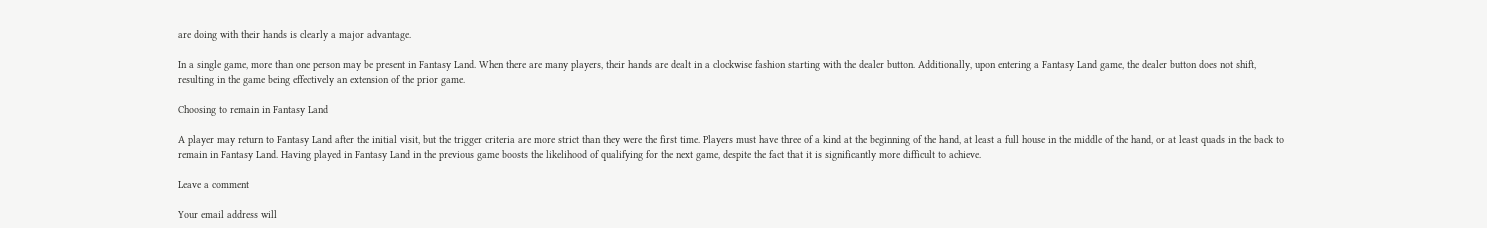are doing with their hands is clearly a major advantage.

In a single game, more than one person may be present in Fantasy Land. When there are many players, their hands are dealt in a clockwise fashion starting with the dealer button. Additionally, upon entering a Fantasy Land game, the dealer button does not shift, resulting in the game being effectively an extension of the prior game.

Choosing to remain in Fantasy Land

A player may return to Fantasy Land after the initial visit, but the trigger criteria are more strict than they were the first time. Players must have three of a kind at the beginning of the hand, at least a full house in the middle of the hand, or at least quads in the back to remain in Fantasy Land. Having played in Fantasy Land in the previous game boosts the likelihood of qualifying for the next game, despite the fact that it is significantly more difficult to achieve.

Leave a comment

Your email address will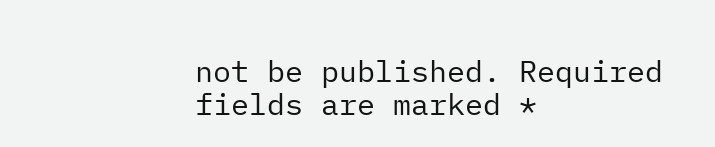not be published. Required fields are marked *